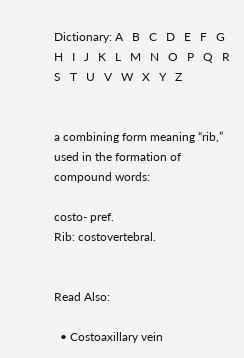Dictionary: A   B   C   D   E   F   G   H   I   J   K   L   M   N   O   P   Q   R   S   T   U   V   W   X   Y   Z


a combining form meaning “rib,” used in the formation of compound words:

costo- pref.
Rib: costovertebral.


Read Also:

  • Costoaxillary vein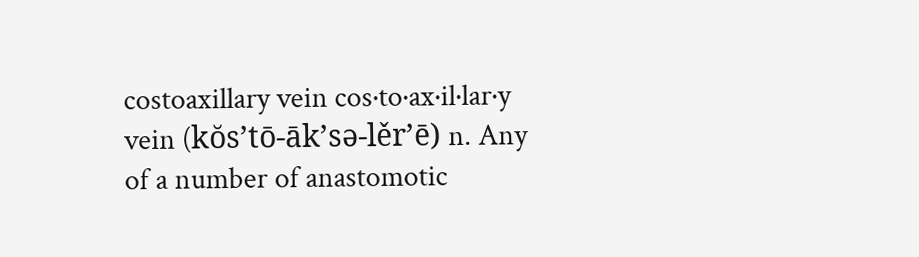costoaxillary vein cos·to·ax·il·lar·y vein (kŏs’tō-āk’sə-lěr’ē) n. Any of a number of anastomotic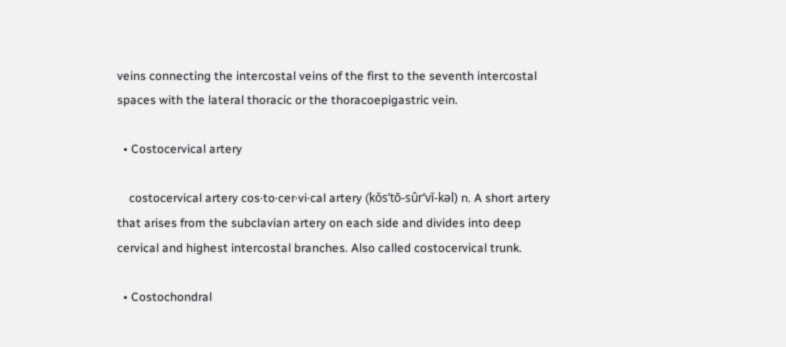veins connecting the intercostal veins of the first to the seventh intercostal spaces with the lateral thoracic or the thoracoepigastric vein.

  • Costocervical artery

    costocervical artery cos·to·cer·vi·cal artery (kŏs’tō-sûr’vĭ-kəl) n. A short artery that arises from the subclavian artery on each side and divides into deep cervical and highest intercostal branches. Also called costocervical trunk.

  • Costochondral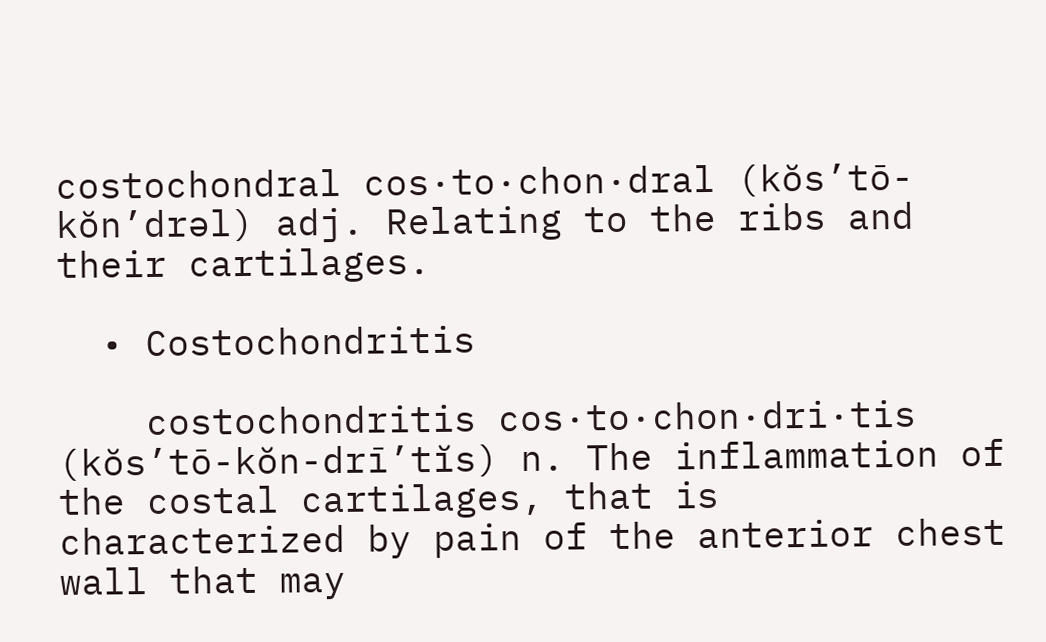costochondral cos·to·chon·dral (kŏs’tō-kŏn’drəl) adj. Relating to the ribs and their cartilages.

  • Costochondritis

    costochondritis cos·to·chon·dri·tis (kŏs’tō-kŏn-drī’tĭs) n. The inflammation of the costal cartilages, that is characterized by pain of the anterior chest wall that may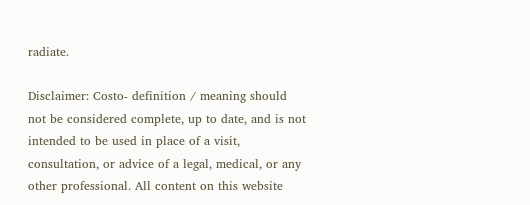radiate.

Disclaimer: Costo- definition / meaning should not be considered complete, up to date, and is not intended to be used in place of a visit, consultation, or advice of a legal, medical, or any other professional. All content on this website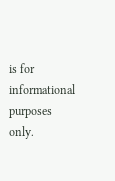is for informational purposes only.